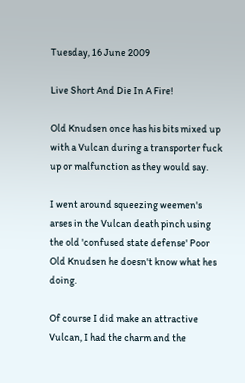Tuesday, 16 June 2009

Live Short And Die In A Fire!

Old Knudsen once has his bits mixed up with a Vulcan during a transporter fuck up or malfunction as they would say.

I went around squeezing weemen's arses in the Vulcan death pinch using the old 'confused state defense' Poor Old Knudsen he doesn't know what hes doing.

Of course I did make an attractive Vulcan, I had the charm and the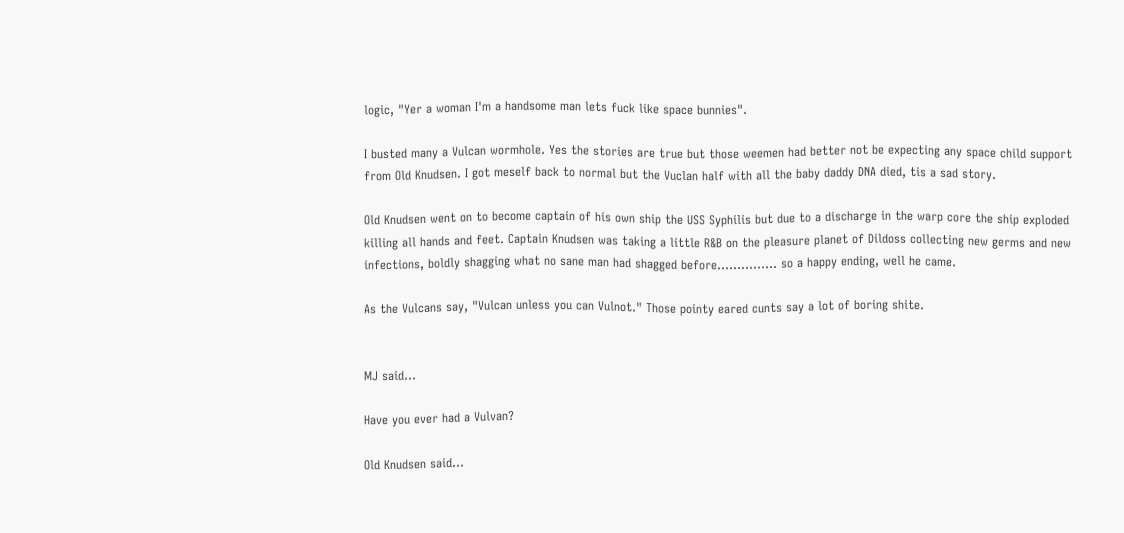logic, "Yer a woman I'm a handsome man lets fuck like space bunnies".

I busted many a Vulcan wormhole. Yes the stories are true but those weemen had better not be expecting any space child support from Old Knudsen. I got meself back to normal but the Vuclan half with all the baby daddy DNA died, tis a sad story.

Old Knudsen went on to become captain of his own ship the USS Syphilis but due to a discharge in the warp core the ship exploded killing all hands and feet. Captain Knudsen was taking a little R&B on the pleasure planet of Dildoss collecting new germs and new infections, boldly shagging what no sane man had shagged before............... so a happy ending, well he came.

As the Vulcans say, "Vulcan unless you can Vulnot." Those pointy eared cunts say a lot of boring shite.


MJ said...

Have you ever had a Vulvan?

Old Knudsen said...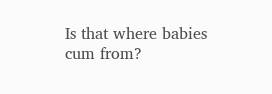Is that where babies cum from?